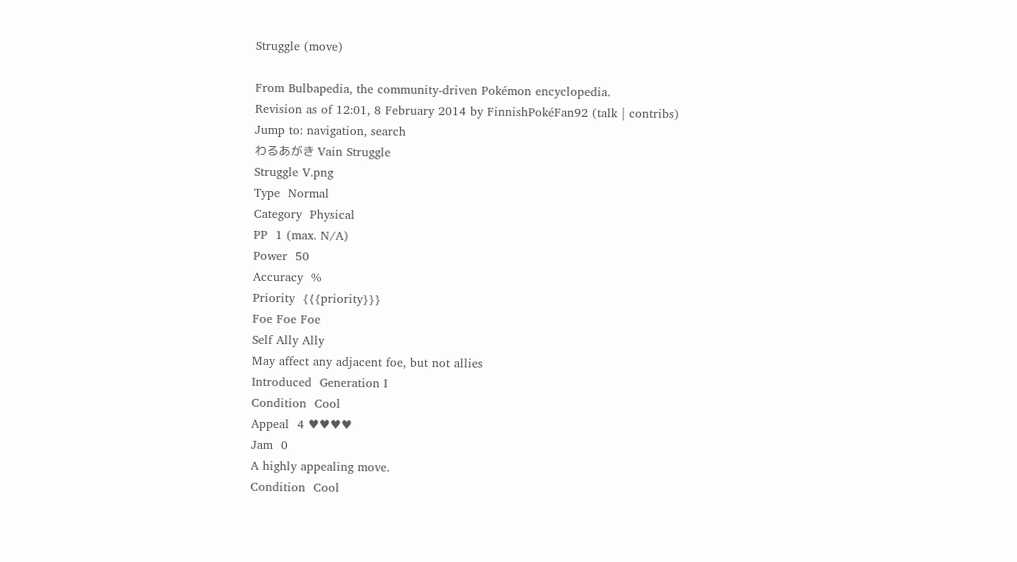Struggle (move)

From Bulbapedia, the community-driven Pokémon encyclopedia.
Revision as of 12:01, 8 February 2014 by FinnishPokéFan92 (talk | contribs)
Jump to: navigation, search
わるあがき Vain Struggle
Struggle V.png
Type  Normal
Category  Physical
PP  1 (max. N/A)
Power  50
Accuracy  %
Priority  {{{priority}}}
Foe Foe Foe
Self Ally Ally
May affect any adjacent foe, but not allies
Introduced  Generation I
Condition  Cool
Appeal  4 ♥♥♥♥
Jam  0
A highly appealing move.
Condition  Cool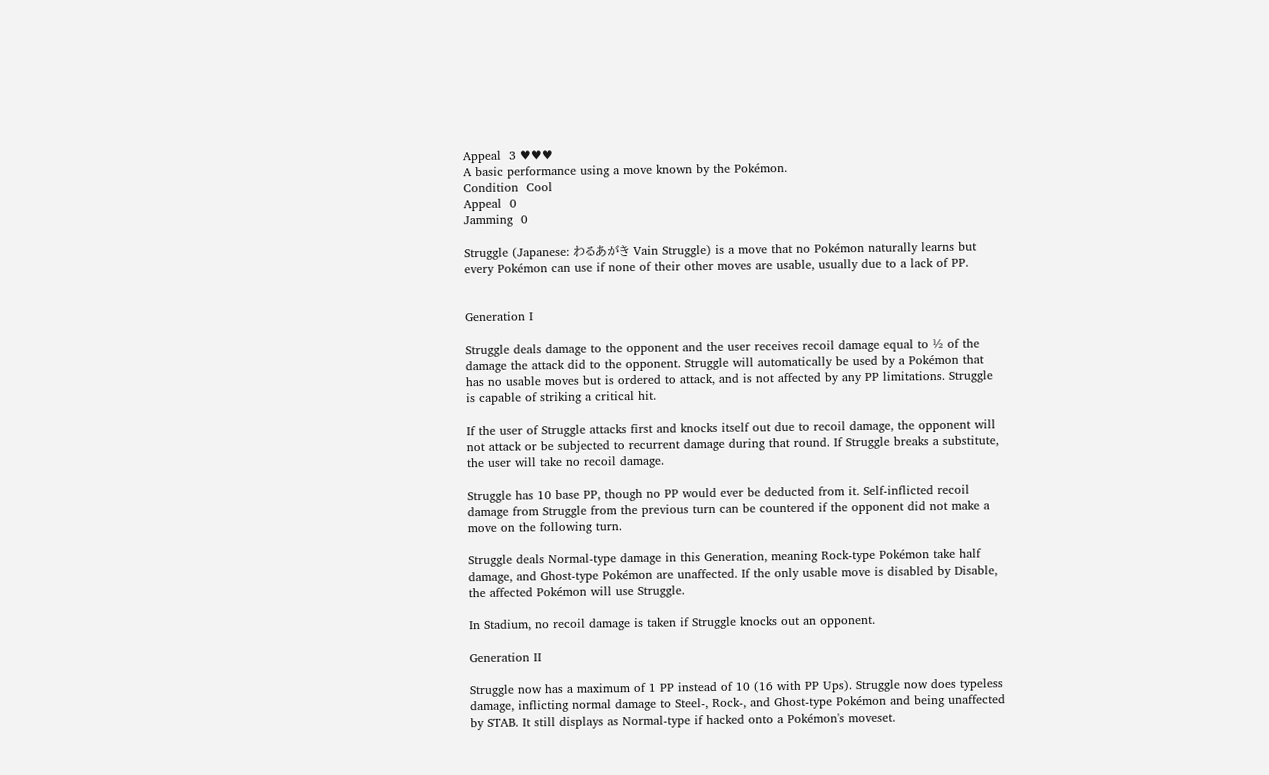Appeal  3 ♥♥♥
A basic performance using a move known by the Pokémon.
Condition  Cool
Appeal  0
Jamming  0

Struggle (Japanese: わるあがき Vain Struggle) is a move that no Pokémon naturally learns but every Pokémon can use if none of their other moves are usable, usually due to a lack of PP.


Generation I

Struggle deals damage to the opponent and the user receives recoil damage equal to ½ of the damage the attack did to the opponent. Struggle will automatically be used by a Pokémon that has no usable moves but is ordered to attack, and is not affected by any PP limitations. Struggle is capable of striking a critical hit.

If the user of Struggle attacks first and knocks itself out due to recoil damage, the opponent will not attack or be subjected to recurrent damage during that round. If Struggle breaks a substitute, the user will take no recoil damage.

Struggle has 10 base PP, though no PP would ever be deducted from it. Self-inflicted recoil damage from Struggle from the previous turn can be countered if the opponent did not make a move on the following turn.

Struggle deals Normal-type damage in this Generation, meaning Rock-type Pokémon take half damage, and Ghost-type Pokémon are unaffected. If the only usable move is disabled by Disable, the affected Pokémon will use Struggle.

In Stadium, no recoil damage is taken if Struggle knocks out an opponent.

Generation II

Struggle now has a maximum of 1 PP instead of 10 (16 with PP Ups). Struggle now does typeless damage, inflicting normal damage to Steel-, Rock-, and Ghost-type Pokémon and being unaffected by STAB. It still displays as Normal-type if hacked onto a Pokémon's moveset.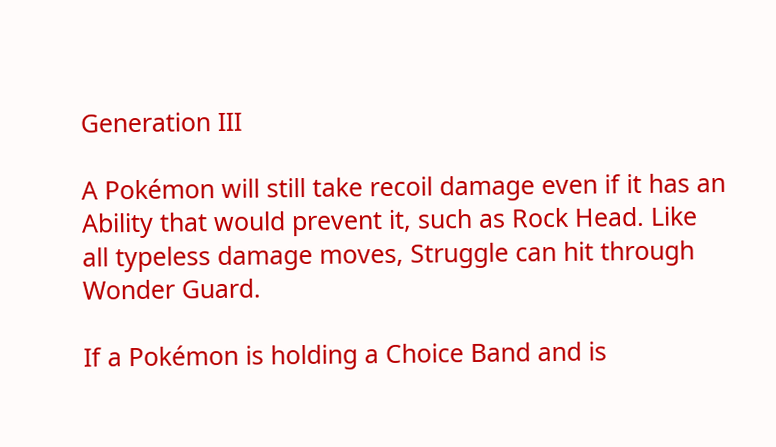Generation III

A Pokémon will still take recoil damage even if it has an Ability that would prevent it, such as Rock Head. Like all typeless damage moves, Struggle can hit through Wonder Guard.

If a Pokémon is holding a Choice Band and is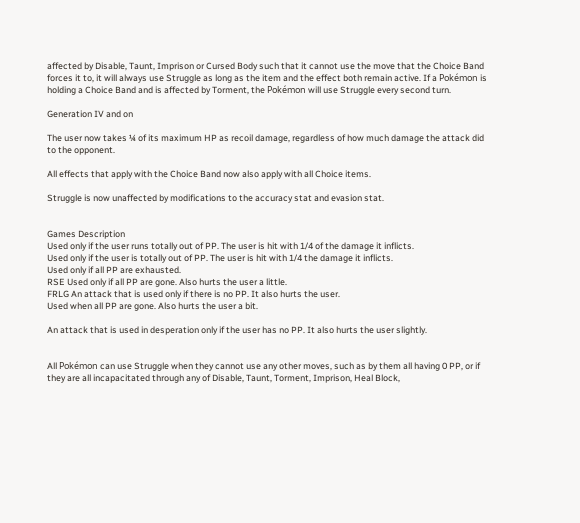affected by Disable, Taunt, Imprison or Cursed Body such that it cannot use the move that the Choice Band forces it to, it will always use Struggle as long as the item and the effect both remain active. If a Pokémon is holding a Choice Band and is affected by Torment, the Pokémon will use Struggle every second turn.

Generation IV and on

The user now takes ¼ of its maximum HP as recoil damage, regardless of how much damage the attack did to the opponent.

All effects that apply with the Choice Band now also apply with all Choice items.

Struggle is now unaffected by modifications to the accuracy stat and evasion stat.


Games Description
Used only if the user runs totally out of PP. The user is hit with 1/4 of the damage it inflicts.
Used only if the user is totally out of PP. The user is hit with 1/4 the damage it inflicts.
Used only if all PP are exhausted.
RSE Used only if all PP are gone. Also hurts the user a little.
FRLG An attack that is used only if there is no PP. It also hurts the user.
Used when all PP are gone. Also hurts the user a bit.

An attack that is used in desperation only if the user has no PP. It also hurts the user slightly.


All Pokémon can use Struggle when they cannot use any other moves, such as by them all having 0 PP, or if they are all incapacitated through any of Disable, Taunt, Torment, Imprison, Heal Block,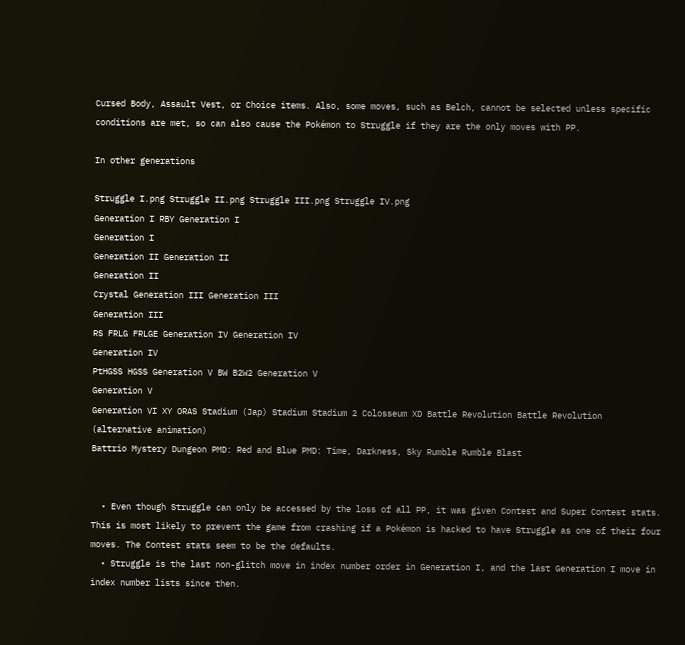Cursed Body, Assault Vest, or Choice items. Also, some moves, such as Belch, cannot be selected unless specific conditions are met, so can also cause the Pokémon to Struggle if they are the only moves with PP.

In other generations

Struggle I.png Struggle II.png Struggle III.png Struggle IV.png
Generation I RBY Generation I
Generation I
Generation II Generation II
Generation II
Crystal Generation III Generation III
Generation III
RS FRLG FRLGE Generation IV Generation IV
Generation IV
PtHGSS HGSS Generation V BW B2W2 Generation V
Generation V
Generation VI XY ORAS Stadium (Jap) Stadium Stadium 2 Colosseum XD Battle Revolution Battle Revolution
(alternative animation)
Battrio Mystery Dungeon PMD: Red and Blue PMD: Time, Darkness, Sky Rumble Rumble Blast


  • Even though Struggle can only be accessed by the loss of all PP, it was given Contest and Super Contest stats. This is most likely to prevent the game from crashing if a Pokémon is hacked to have Struggle as one of their four moves. The Contest stats seem to be the defaults.
  • Struggle is the last non-glitch move in index number order in Generation I, and the last Generation I move in index number lists since then.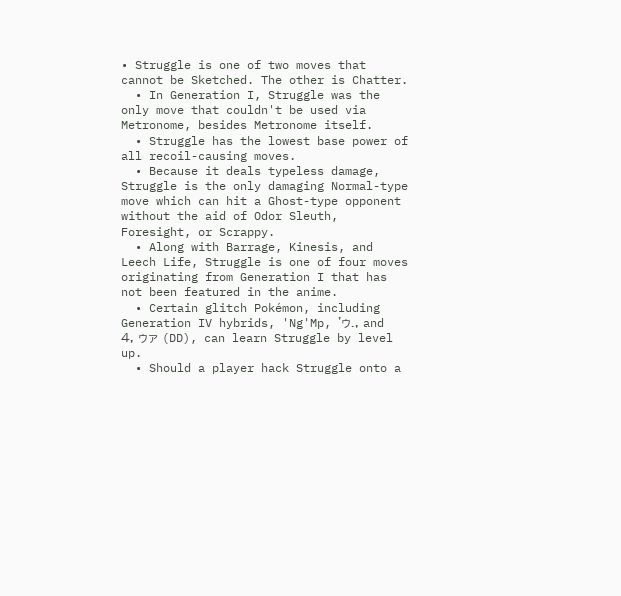• Struggle is one of two moves that cannot be Sketched. The other is Chatter.
  • In Generation I, Struggle was the only move that couldn't be used via Metronome, besides Metronome itself.
  • Struggle has the lowest base power of all recoil-causing moves.
  • Because it deals typeless damage, Struggle is the only damaging Normal-type move which can hit a Ghost-type opponent without the aid of Odor Sleuth, Foresight, or Scrappy.
  • Along with Barrage, Kinesis, and Leech Life, Struggle is one of four moves originating from Generation I that has not been featured in the anime.
  • Certain glitch Pokémon, including Generation IV hybrids, 'Ng'Mp, 'ゥ., and 4, ゥァ (DD), can learn Struggle by level up.
  • Should a player hack Struggle onto a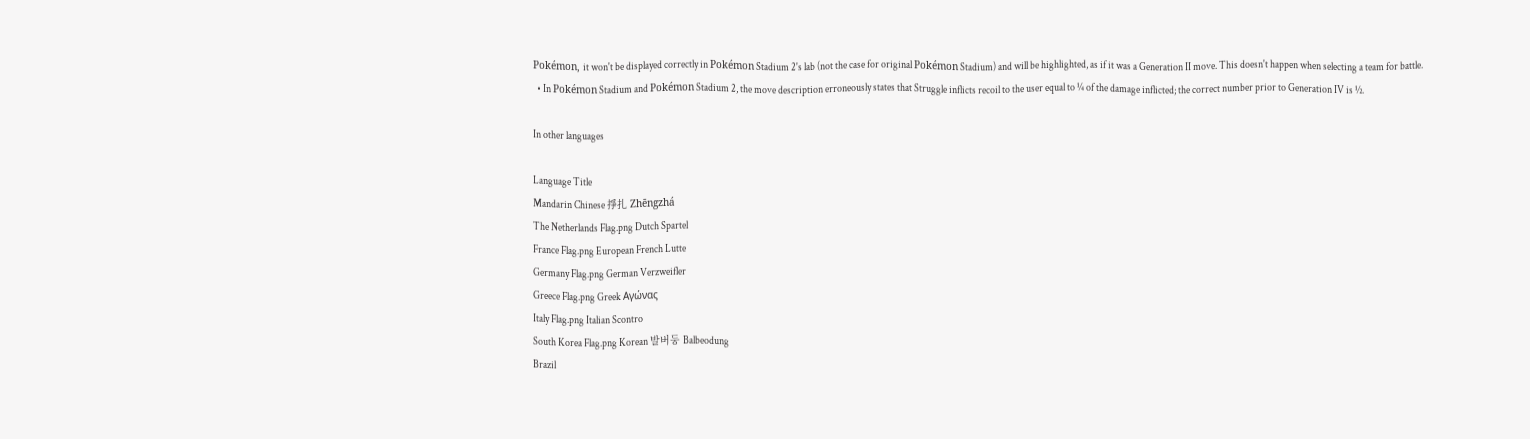Pokémon, it won't be displayed correctly in Pokémon Stadium 2's lab (not the case for original Pokémon Stadium) and will be highlighted, as if it was a Generation II move. This doesn't happen when selecting a team for battle.
  • In Pokémon Stadium and Pokémon Stadium 2, the move description erroneously states that Struggle inflicts recoil to the user equal to ¼ of the damage inflicted; the correct number prior to Generation IV is ½.

In other languages

Language Title
Mandarin Chinese 掙扎 Zhēngzhá
The Netherlands Flag.png Dutch Spartel
France Flag.png European French Lutte
Germany Flag.png German Verzweifler
Greece Flag.png Greek Αγώνας
Italy Flag.png Italian Scontro
South Korea Flag.png Korean 발버둥 Balbeodung
Brazil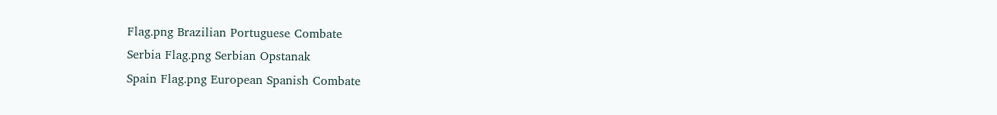Flag.png Brazilian Portuguese Combate
Serbia Flag.png Serbian Opstanak
Spain Flag.png European Spanish Combate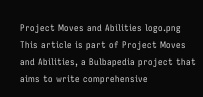Project Moves and Abilities logo.png This article is part of Project Moves and Abilities, a Bulbapedia project that aims to write comprehensive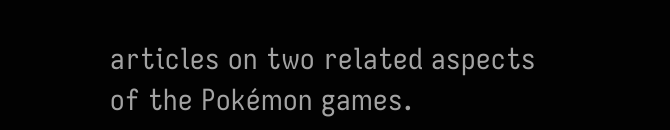articles on two related aspects of the Pokémon games.